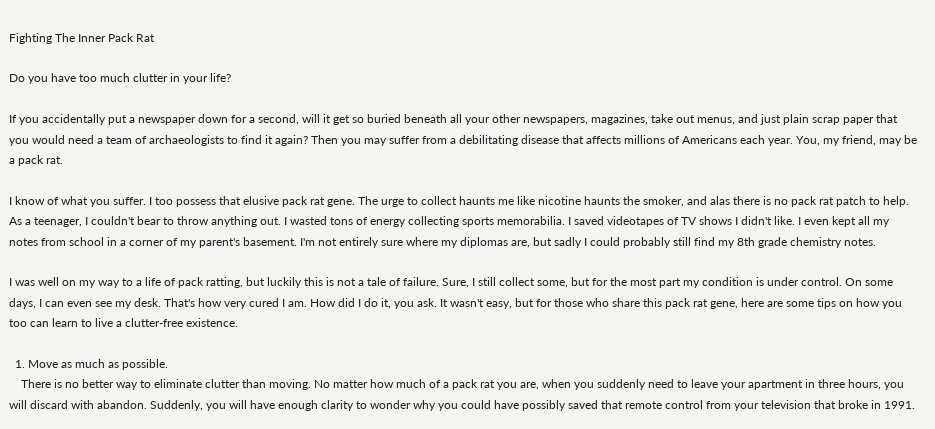Fighting The Inner Pack Rat

Do you have too much clutter in your life?

If you accidentally put a newspaper down for a second, will it get so buried beneath all your other newspapers, magazines, take out menus, and just plain scrap paper that you would need a team of archaeologists to find it again? Then you may suffer from a debilitating disease that affects millions of Americans each year. You, my friend, may be a pack rat.

I know of what you suffer. I too possess that elusive pack rat gene. The urge to collect haunts me like nicotine haunts the smoker, and alas there is no pack rat patch to help. As a teenager, I couldn't bear to throw anything out. I wasted tons of energy collecting sports memorabilia. I saved videotapes of TV shows I didn't like. I even kept all my notes from school in a corner of my parent's basement. I'm not entirely sure where my diplomas are, but sadly I could probably still find my 8th grade chemistry notes.

I was well on my way to a life of pack ratting, but luckily this is not a tale of failure. Sure, I still collect some, but for the most part my condition is under control. On some days, I can even see my desk. That's how very cured I am. How did I do it, you ask. It wasn't easy, but for those who share this pack rat gene, here are some tips on how you too can learn to live a clutter-free existence.

  1. Move as much as possible.
    There is no better way to eliminate clutter than moving. No matter how much of a pack rat you are, when you suddenly need to leave your apartment in three hours, you will discard with abandon. Suddenly, you will have enough clarity to wonder why you could have possibly saved that remote control from your television that broke in 1991.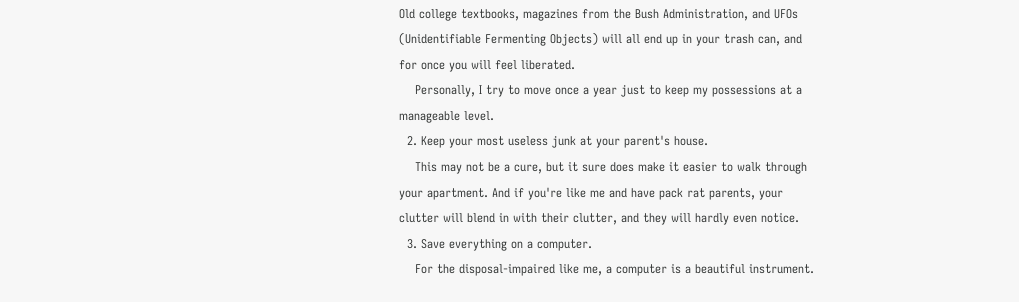Old college textbooks, magazines from the Bush Administration, and UFOs (Unidentifiable Fermenting Objects) will all end up in your trash can, and for once you will feel liberated.
    Personally, I try to move once a year just to keep my possessions at a manageable level.
  2. Keep your most useless junk at your parent's house.
    This may not be a cure, but it sure does make it easier to walk through your apartment. And if you're like me and have pack rat parents, your clutter will blend in with their clutter, and they will hardly even notice.
  3. Save everything on a computer.
    For the disposal-impaired like me, a computer is a beautiful instrument.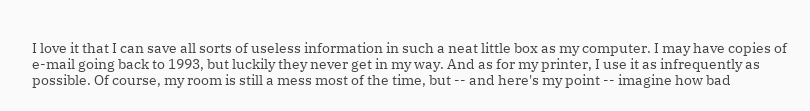I love it that I can save all sorts of useless information in such a neat little box as my computer. I may have copies of e-mail going back to 1993, but luckily they never get in my way. And as for my printer, I use it as infrequently as possible. Of course, my room is still a mess most of the time, but -- and here's my point -- imagine how bad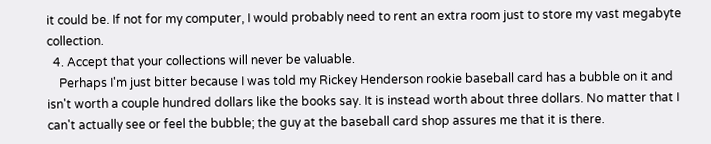it could be. If not for my computer, I would probably need to rent an extra room just to store my vast megabyte collection.
  4. Accept that your collections will never be valuable.
    Perhaps I'm just bitter because I was told my Rickey Henderson rookie baseball card has a bubble on it and isn't worth a couple hundred dollars like the books say. It is instead worth about three dollars. No matter that I can't actually see or feel the bubble; the guy at the baseball card shop assures me that it is there.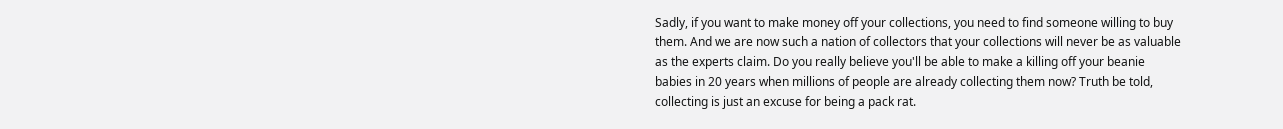Sadly, if you want to make money off your collections, you need to find someone willing to buy them. And we are now such a nation of collectors that your collections will never be as valuable as the experts claim. Do you really believe you'll be able to make a killing off your beanie babies in 20 years when millions of people are already collecting them now? Truth be told, collecting is just an excuse for being a pack rat.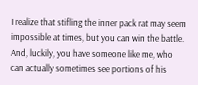I realize that stifling the inner pack rat may seem impossible at times, but you can win the battle. And, luckily, you have someone like me, who can actually sometimes see portions of his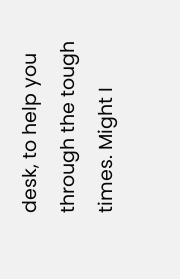desk, to help you through the tough times. Might I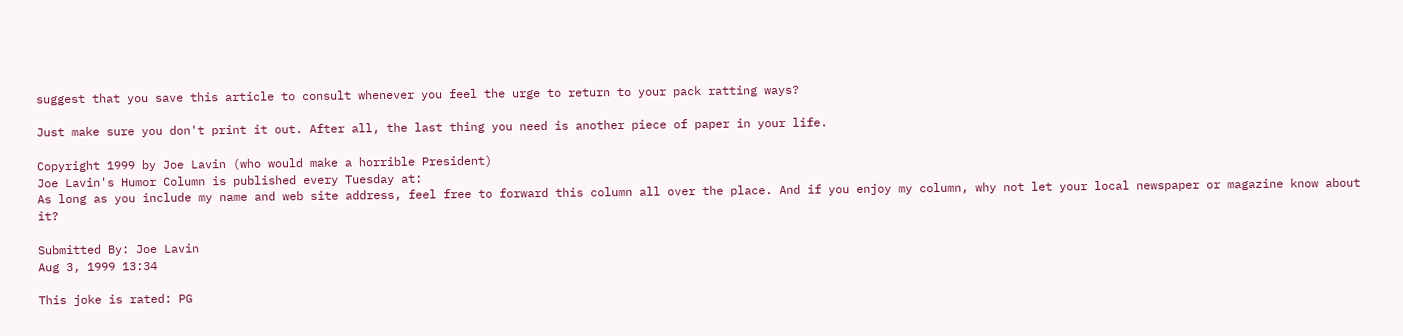suggest that you save this article to consult whenever you feel the urge to return to your pack ratting ways?

Just make sure you don't print it out. After all, the last thing you need is another piece of paper in your life.

Copyright 1999 by Joe Lavin (who would make a horrible President)
Joe Lavin's Humor Column is published every Tuesday at:
As long as you include my name and web site address, feel free to forward this column all over the place. And if you enjoy my column, why not let your local newspaper or magazine know about it?

Submitted By: Joe Lavin
Aug 3, 1999 13:34

This joke is rated: PG